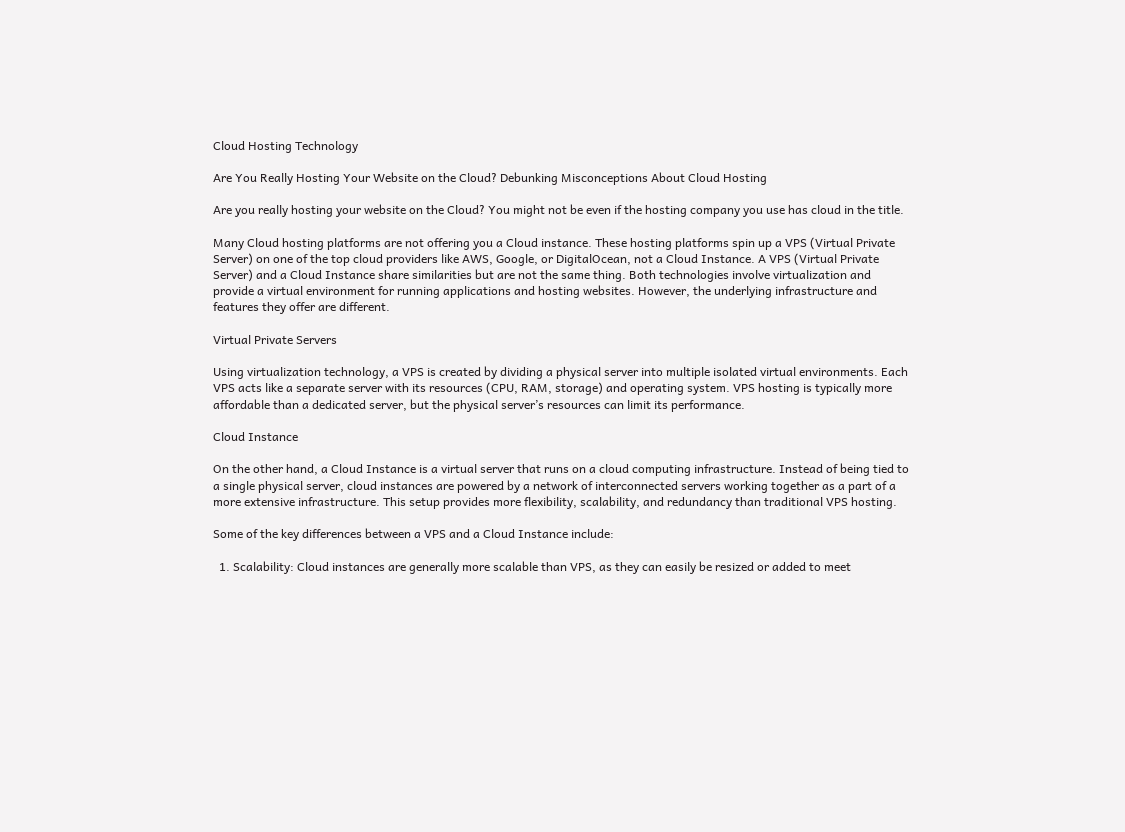Cloud Hosting Technology

Are You Really Hosting Your Website on the Cloud? Debunking Misconceptions About Cloud Hosting

Are you really hosting your website on the Cloud? You might not be even if the hosting company you use has cloud in the title.

Many Cloud hosting platforms are not offering you a Cloud instance. These hosting platforms spin up a VPS (Virtual Private Server) on one of the top cloud providers like AWS, Google, or DigitalOcean, not a Cloud Instance. A VPS (Virtual Private Server) and a Cloud Instance share similarities but are not the same thing. Both technologies involve virtualization and provide a virtual environment for running applications and hosting websites. However, the underlying infrastructure and features they offer are different.

Virtual Private Servers

Using virtualization technology, a VPS is created by dividing a physical server into multiple isolated virtual environments. Each VPS acts like a separate server with its resources (CPU, RAM, storage) and operating system. VPS hosting is typically more affordable than a dedicated server, but the physical server’s resources can limit its performance.

Cloud Instance

On the other hand, a Cloud Instance is a virtual server that runs on a cloud computing infrastructure. Instead of being tied to a single physical server, cloud instances are powered by a network of interconnected servers working together as a part of a more extensive infrastructure. This setup provides more flexibility, scalability, and redundancy than traditional VPS hosting.

Some of the key differences between a VPS and a Cloud Instance include:

  1. Scalability: Cloud instances are generally more scalable than VPS, as they can easily be resized or added to meet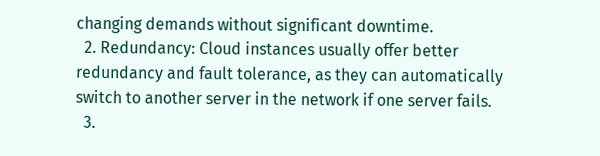changing demands without significant downtime.
  2. Redundancy: Cloud instances usually offer better redundancy and fault tolerance, as they can automatically switch to another server in the network if one server fails.
  3.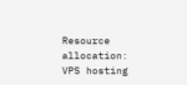Resource allocation: VPS hosting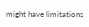might have limitations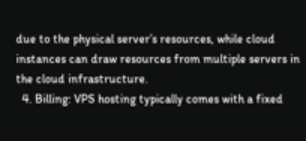due to the physical server’s resources, while cloud instances can draw resources from multiple servers in the cloud infrastructure.
  4. Billing: VPS hosting typically comes with a fixed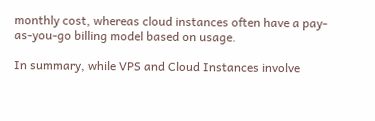monthly cost, whereas cloud instances often have a pay-as-you-go billing model based on usage.

In summary, while VPS and Cloud Instances involve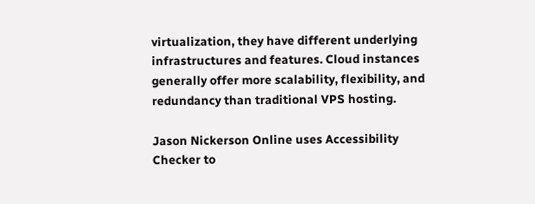virtualization, they have different underlying infrastructures and features. Cloud instances generally offer more scalability, flexibility, and redundancy than traditional VPS hosting.

Jason Nickerson Online uses Accessibility Checker to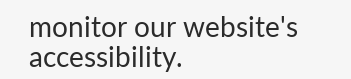monitor our website's accessibility.